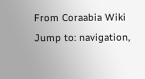From Coraabia Wiki
Jump to: navigation,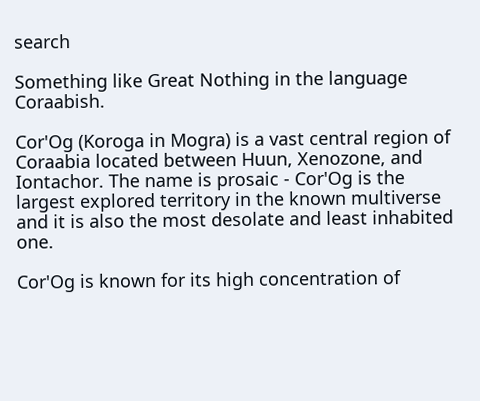search

Something like Great Nothing in the language Coraabish.

Cor'Og (Koroga in Mogra) is a vast central region of Coraabia located between Huun, Xenozone, and Iontachor. The name is prosaic - Cor'Og is the largest explored territory in the known multiverse and it is also the most desolate and least inhabited one.

Cor'Og is known for its high concentration of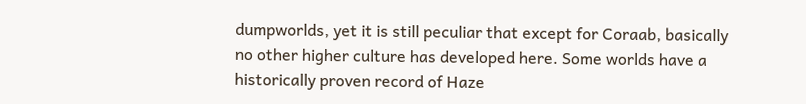dumpworlds, yet it is still peculiar that except for Coraab, basically no other higher culture has developed here. Some worlds have a historically proven record of Haze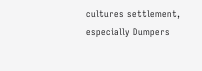cultures settlement, especially Dumpers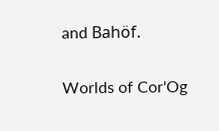and Bahöf.

Worlds of Cor'Og